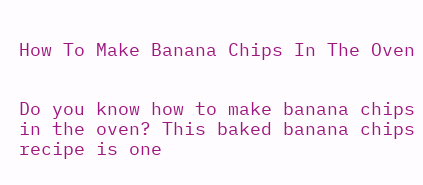How To Make Banana Chips In The Oven


Do you know how to make banana chips in the oven? This baked banana chips recipe is one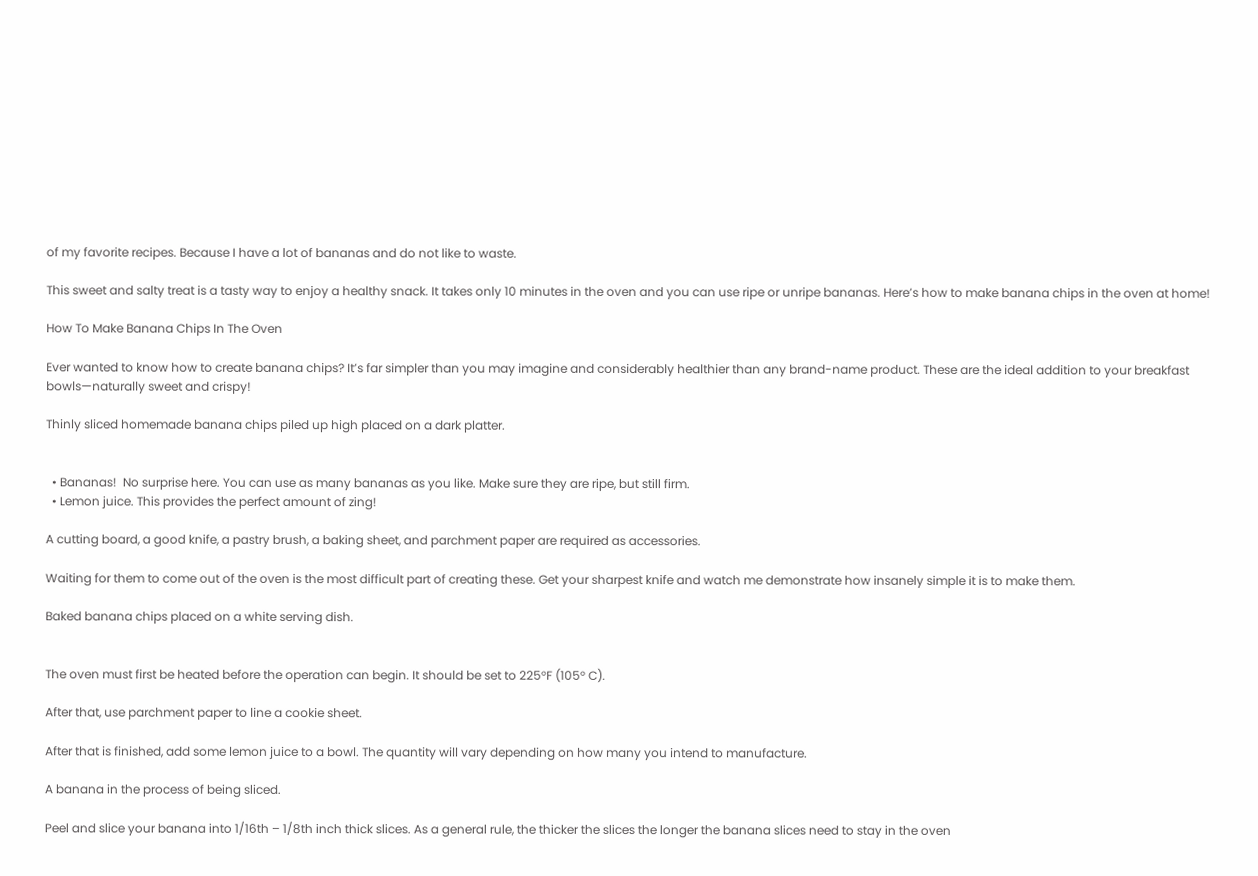of my favorite recipes. Because I have a lot of bananas and do not like to waste.

This sweet and salty treat is a tasty way to enjoy a healthy snack. It takes only 10 minutes in the oven and you can use ripe or unripe bananas. Here’s how to make banana chips in the oven at home!

How To Make Banana Chips In The Oven

Ever wanted to know how to create banana chips? It’s far simpler than you may imagine and considerably healthier than any brand-name product. These are the ideal addition to your breakfast bowls—naturally sweet and crispy!

Thinly sliced homemade banana chips piled up high placed on a dark platter.


  • Bananas!  No surprise here. You can use as many bananas as you like. Make sure they are ripe, but still firm.
  • Lemon juice. This provides the perfect amount of zing!

A cutting board, a good knife, a pastry brush, a baking sheet, and parchment paper are required as accessories.

Waiting for them to come out of the oven is the most difficult part of creating these. Get your sharpest knife and watch me demonstrate how insanely simple it is to make them.

Baked banana chips placed on a white serving dish.


The oven must first be heated before the operation can begin. It should be set to 225°F (105° C).

After that, use parchment paper to line a cookie sheet.

After that is finished, add some lemon juice to a bowl. The quantity will vary depending on how many you intend to manufacture.

A banana in the process of being sliced.

Peel and slice your banana into 1/16th – 1/8th inch thick slices. As a general rule, the thicker the slices the longer the banana slices need to stay in the oven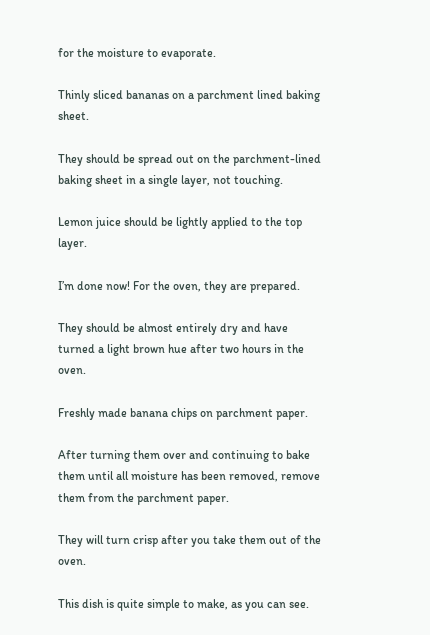for the moisture to evaporate.

Thinly sliced bananas on a parchment lined baking sheet.

They should be spread out on the parchment-lined baking sheet in a single layer, not touching.

Lemon juice should be lightly applied to the top layer.

I’m done now! For the oven, they are prepared.

They should be almost entirely dry and have turned a light brown hue after two hours in the oven.

Freshly made banana chips on parchment paper.

After turning them over and continuing to bake them until all moisture has been removed, remove them from the parchment paper.

They will turn crisp after you take them out of the oven.

This dish is quite simple to make, as you can see.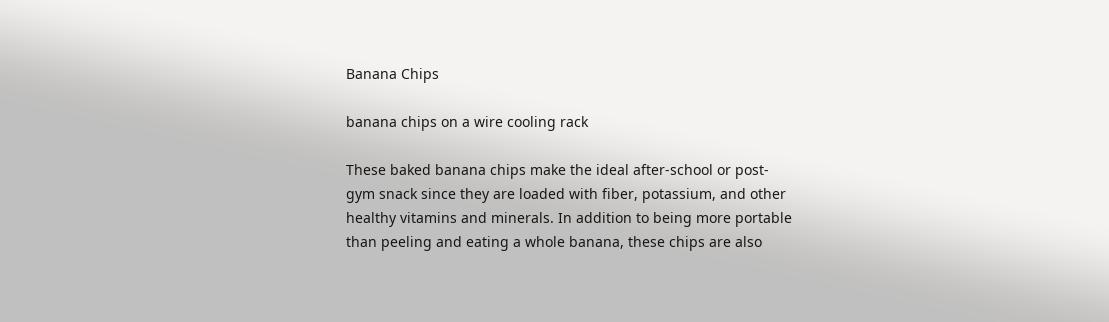Banana Chips

banana chips on a wire cooling rack

These baked banana chips make the ideal after-school or post-gym snack since they are loaded with fiber, potassium, and other healthy vitamins and minerals. In addition to being more portable than peeling and eating a whole banana, these chips are also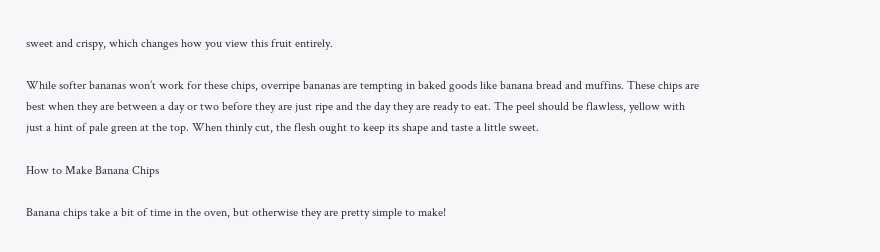sweet and crispy, which changes how you view this fruit entirely.

While softer bananas won’t work for these chips, overripe bananas are tempting in baked goods like banana bread and muffins. These chips are best when they are between a day or two before they are just ripe and the day they are ready to eat. The peel should be flawless, yellow with just a hint of pale green at the top. When thinly cut, the flesh ought to keep its shape and taste a little sweet.

How to Make Banana Chips

Banana chips take a bit of time in the oven, but otherwise they are pretty simple to make!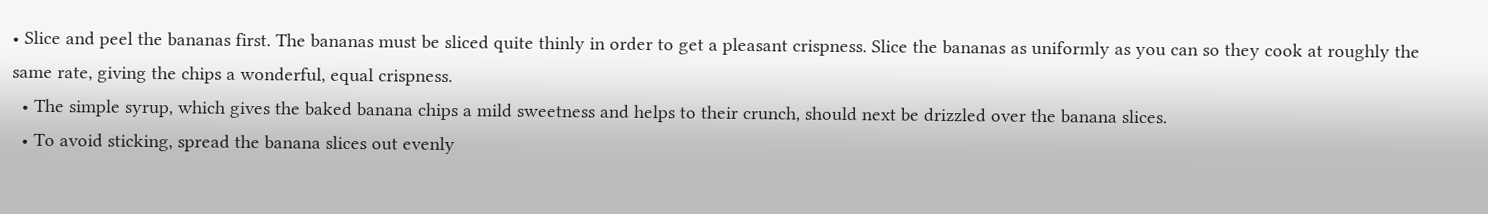• Slice and peel the bananas first. The bananas must be sliced quite thinly in order to get a pleasant crispness. Slice the bananas as uniformly as you can so they cook at roughly the same rate, giving the chips a wonderful, equal crispness.
  • The simple syrup, which gives the baked banana chips a mild sweetness and helps to their crunch, should next be drizzled over the banana slices.
  • To avoid sticking, spread the banana slices out evenly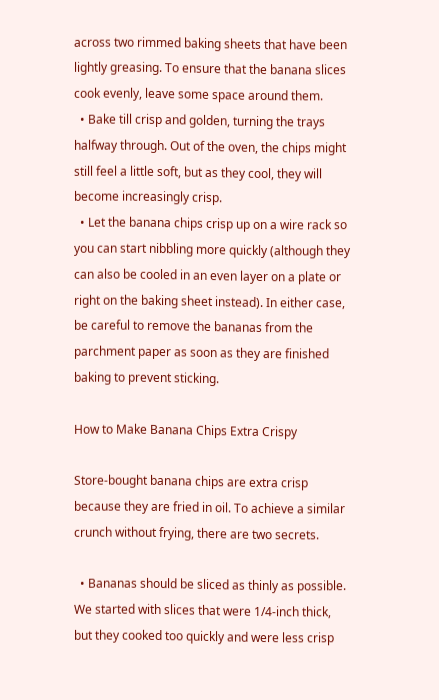across two rimmed baking sheets that have been lightly greasing. To ensure that the banana slices cook evenly, leave some space around them.
  • Bake till crisp and golden, turning the trays halfway through. Out of the oven, the chips might still feel a little soft, but as they cool, they will become increasingly crisp.
  • Let the banana chips crisp up on a wire rack so you can start nibbling more quickly (although they can also be cooled in an even layer on a plate or right on the baking sheet instead). In either case, be careful to remove the bananas from the parchment paper as soon as they are finished baking to prevent sticking.

How to Make Banana Chips Extra Crispy

Store-bought banana chips are extra crisp because they are fried in oil. To achieve a similar crunch without frying, there are two secrets.

  • Bananas should be sliced as thinly as possible. We started with slices that were 1/4-inch thick, but they cooked too quickly and were less crisp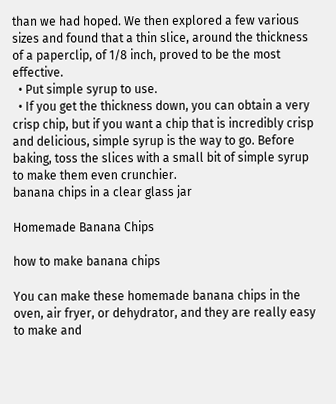than we had hoped. We then explored a few various sizes and found that a thin slice, around the thickness of a paperclip, of 1/8 inch, proved to be the most effective.
  • Put simple syrup to use.
  • If you get the thickness down, you can obtain a very crisp chip, but if you want a chip that is incredibly crisp and delicious, simple syrup is the way to go. Before baking, toss the slices with a small bit of simple syrup to make them even crunchier.
banana chips in a clear glass jar

Homemade Banana Chips

how to make banana chips

You can make these homemade banana chips in the oven, air fryer, or dehydrator, and they are really easy to make and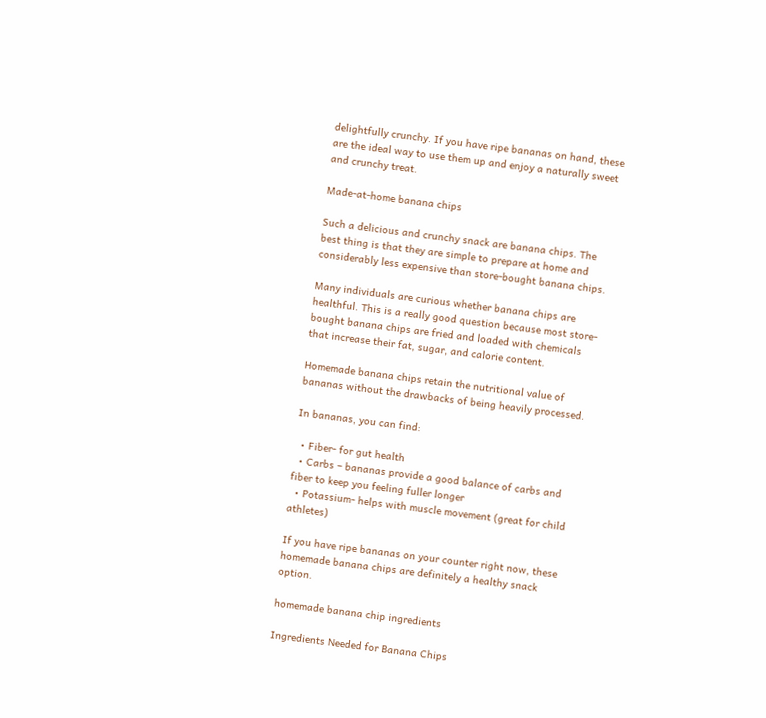delightfully crunchy. If you have ripe bananas on hand, these are the ideal way to use them up and enjoy a naturally sweet and crunchy treat.

Made-at-home banana chips

Such a delicious and crunchy snack are banana chips. The best thing is that they are simple to prepare at home and considerably less expensive than store-bought banana chips.

Many individuals are curious whether banana chips are healthful. This is a really good question because most store-bought banana chips are fried and loaded with chemicals that increase their fat, sugar, and calorie content.

Homemade banana chips retain the nutritional value of bananas without the drawbacks of being heavily processed.

In bananas, you can find:

  • Fiber- for gut health
  • Carbs – bananas provide a good balance of carbs and fiber to keep you feeling fuller longer
  • Potassium- helps with muscle movement (great for child athletes)

If you have ripe bananas on your counter right now, these homemade banana chips are definitely a healthy snack option.

homemade banana chip ingredients

Ingredients Needed for Banana Chips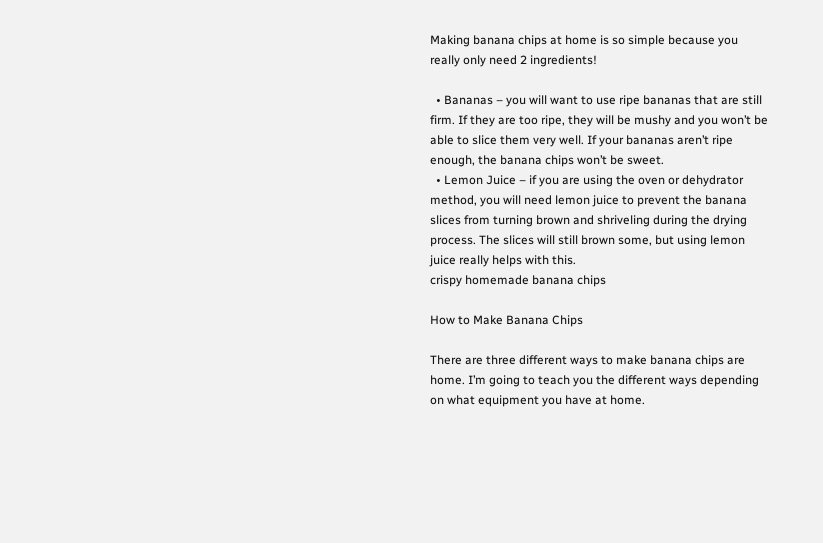Making banana chips at home is so simple because you really only need 2 ingredients!

  • Bananas – you will want to use ripe bananas that are still firm. If they are too ripe, they will be mushy and you won’t be able to slice them very well. If your bananas aren’t ripe enough, the banana chips won’t be sweet.
  • Lemon Juice – if you are using the oven or dehydrator method, you will need lemon juice to prevent the banana slices from turning brown and shriveling during the drying process. The slices will still brown some, but using lemon juice really helps with this.
crispy homemade banana chips

How to Make Banana Chips

There are three different ways to make banana chips are home. I’m going to teach you the different ways depending on what equipment you have at home.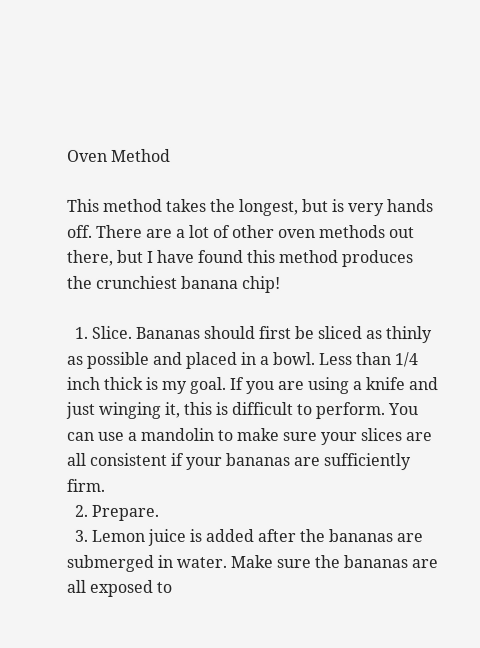Oven Method

This method takes the longest, but is very hands off. There are a lot of other oven methods out there, but I have found this method produces the crunchiest banana chip!

  1. Slice. Bananas should first be sliced as thinly as possible and placed in a bowl. Less than 1/4 inch thick is my goal. If you are using a knife and just winging it, this is difficult to perform. You can use a mandolin to make sure your slices are all consistent if your bananas are sufficiently firm.
  2. Prepare.
  3. Lemon juice is added after the bananas are submerged in water. Make sure the bananas are all exposed to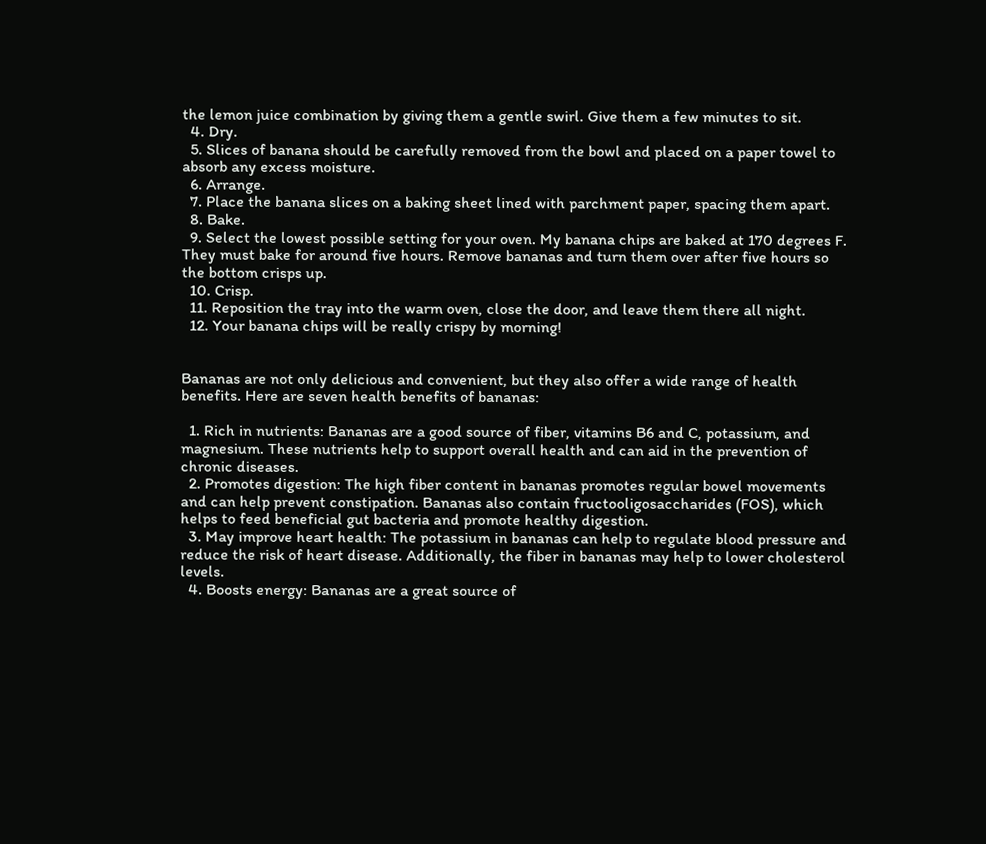the lemon juice combination by giving them a gentle swirl. Give them a few minutes to sit.
  4. Dry.
  5. Slices of banana should be carefully removed from the bowl and placed on a paper towel to absorb any excess moisture.
  6. Arrange.
  7. Place the banana slices on a baking sheet lined with parchment paper, spacing them apart.
  8. Bake.
  9. Select the lowest possible setting for your oven. My banana chips are baked at 170 degrees F. They must bake for around five hours. Remove bananas and turn them over after five hours so the bottom crisps up.
  10. Crisp.
  11. Reposition the tray into the warm oven, close the door, and leave them there all night.
  12. Your banana chips will be really crispy by morning!


Bananas are not only delicious and convenient, but they also offer a wide range of health benefits. Here are seven health benefits of bananas:

  1. Rich in nutrients: Bananas are a good source of fiber, vitamins B6 and C, potassium, and magnesium. These nutrients help to support overall health and can aid in the prevention of chronic diseases.
  2. Promotes digestion: The high fiber content in bananas promotes regular bowel movements and can help prevent constipation. Bananas also contain fructooligosaccharides (FOS), which helps to feed beneficial gut bacteria and promote healthy digestion.
  3. May improve heart health: The potassium in bananas can help to regulate blood pressure and reduce the risk of heart disease. Additionally, the fiber in bananas may help to lower cholesterol levels.
  4. Boosts energy: Bananas are a great source of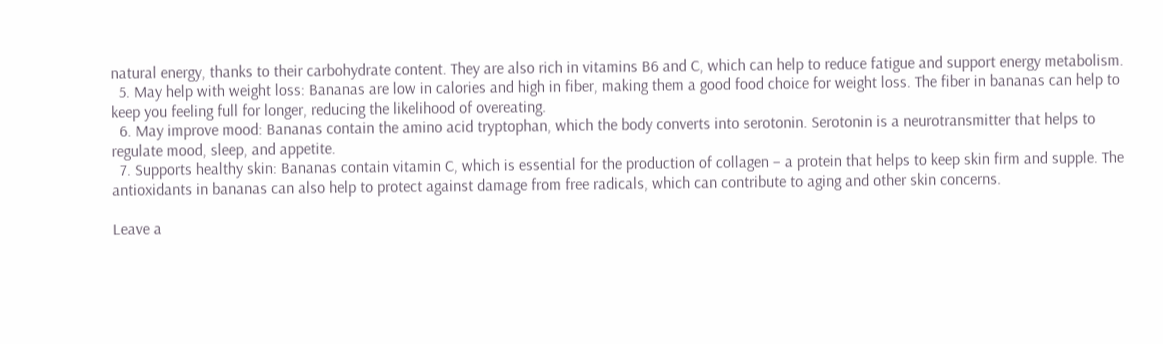natural energy, thanks to their carbohydrate content. They are also rich in vitamins B6 and C, which can help to reduce fatigue and support energy metabolism.
  5. May help with weight loss: Bananas are low in calories and high in fiber, making them a good food choice for weight loss. The fiber in bananas can help to keep you feeling full for longer, reducing the likelihood of overeating.
  6. May improve mood: Bananas contain the amino acid tryptophan, which the body converts into serotonin. Serotonin is a neurotransmitter that helps to regulate mood, sleep, and appetite.
  7. Supports healthy skin: Bananas contain vitamin C, which is essential for the production of collagen – a protein that helps to keep skin firm and supple. The antioxidants in bananas can also help to protect against damage from free radicals, which can contribute to aging and other skin concerns.

Leave a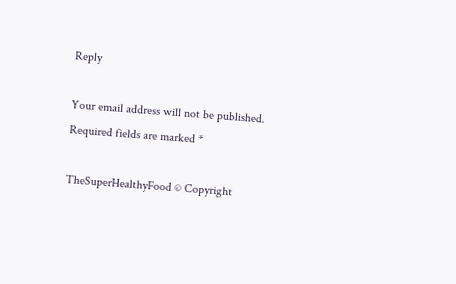Reply

Your email address will not be published. Required fields are marked *

TheSuperHealthyFood © Copyright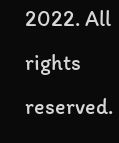2022. All rights reserved.